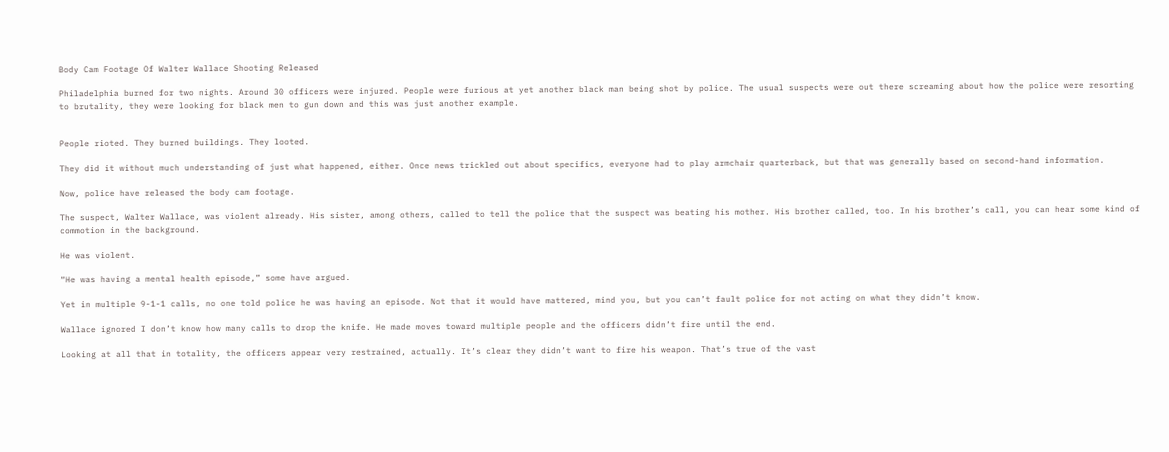Body Cam Footage Of Walter Wallace Shooting Released

Philadelphia burned for two nights. Around 30 officers were injured. People were furious at yet another black man being shot by police. The usual suspects were out there screaming about how the police were resorting to brutality, they were looking for black men to gun down and this was just another example.


People rioted. They burned buildings. They looted.

They did it without much understanding of just what happened, either. Once news trickled out about specifics, everyone had to play armchair quarterback, but that was generally based on second-hand information.

Now, police have released the body cam footage.

The suspect, Walter Wallace, was violent already. His sister, among others, called to tell the police that the suspect was beating his mother. His brother called, too. In his brother’s call, you can hear some kind of commotion in the background.

He was violent.

“He was having a mental health episode,” some have argued.

Yet in multiple 9-1-1 calls, no one told police he was having an episode. Not that it would have mattered, mind you, but you can’t fault police for not acting on what they didn’t know.

Wallace ignored I don’t know how many calls to drop the knife. He made moves toward multiple people and the officers didn’t fire until the end.

Looking at all that in totality, the officers appear very restrained, actually. It’s clear they didn’t want to fire his weapon. That’s true of the vast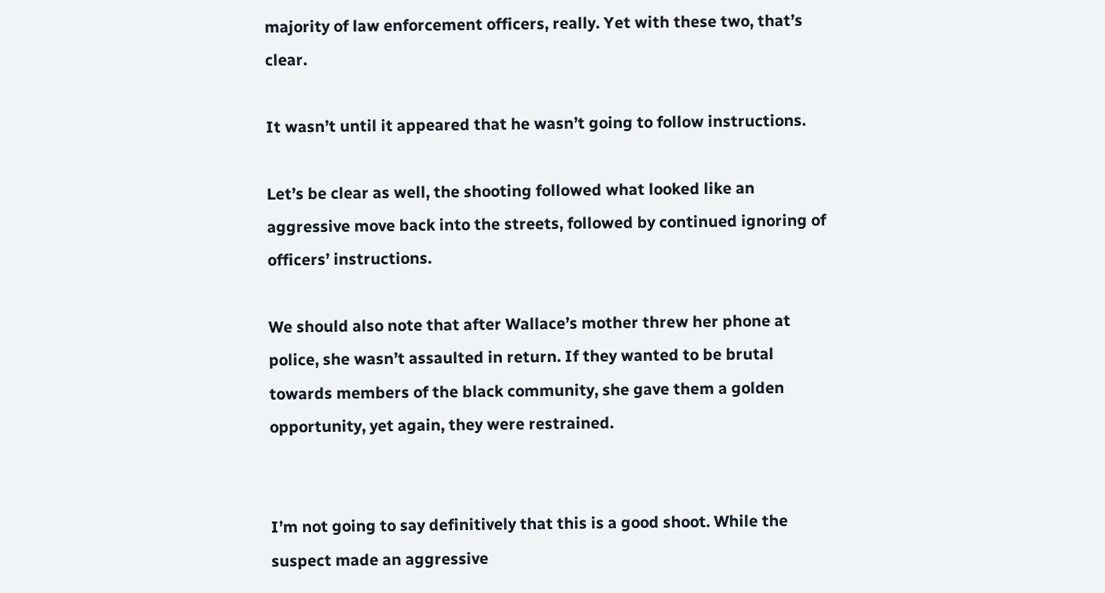majority of law enforcement officers, really. Yet with these two, that’s clear.

It wasn’t until it appeared that he wasn’t going to follow instructions.

Let’s be clear as well, the shooting followed what looked like an aggressive move back into the streets, followed by continued ignoring of officers’ instructions.

We should also note that after Wallace’s mother threw her phone at police, she wasn’t assaulted in return. If they wanted to be brutal towards members of the black community, she gave them a golden opportunity, yet again, they were restrained.


I’m not going to say definitively that this is a good shoot. While the suspect made an aggressive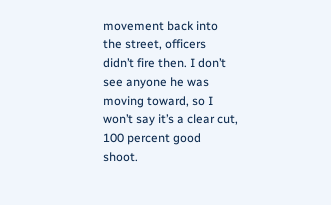movement back into the street, officers didn’t fire then. I don’t see anyone he was moving toward, so I won’t say it’s a clear cut, 100 percent good shoot.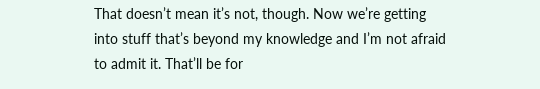That doesn’t mean it’s not, though. Now we’re getting into stuff that’s beyond my knowledge and I’m not afraid to admit it. That’ll be for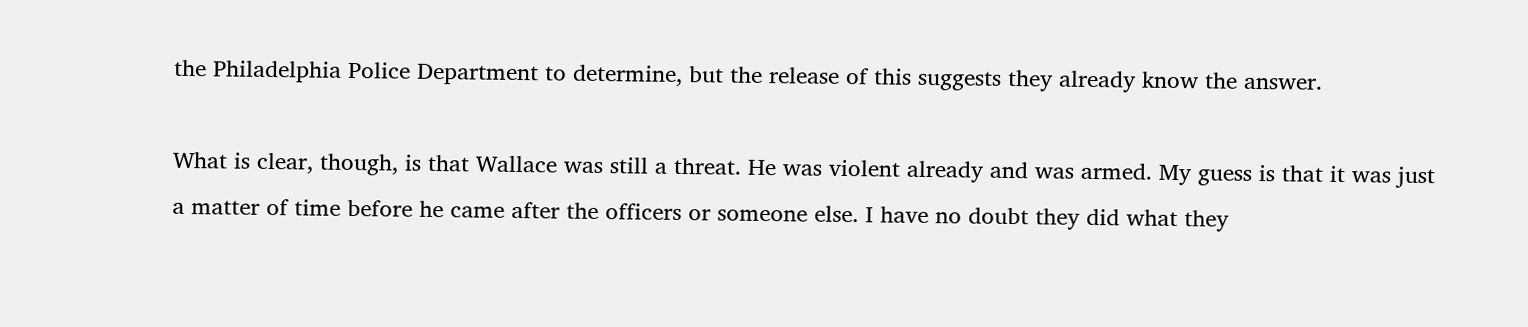the Philadelphia Police Department to determine, but the release of this suggests they already know the answer.

What is clear, though, is that Wallace was still a threat. He was violent already and was armed. My guess is that it was just a matter of time before he came after the officers or someone else. I have no doubt they did what they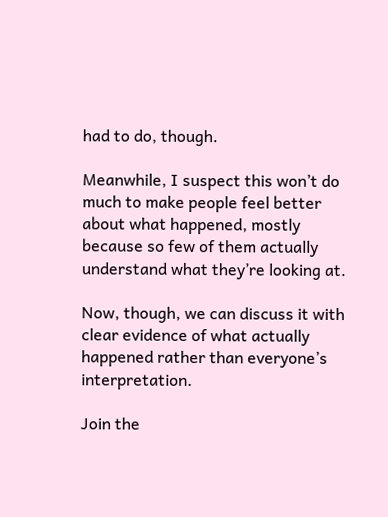had to do, though.

Meanwhile, I suspect this won’t do much to make people feel better about what happened, mostly because so few of them actually understand what they’re looking at.

Now, though, we can discuss it with clear evidence of what actually happened rather than everyone’s interpretation.

Join the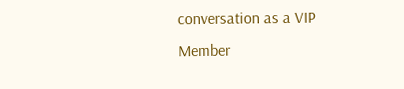conversation as a VIP Member